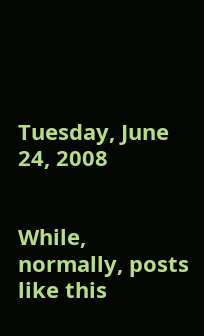Tuesday, June 24, 2008


While, normally, posts like this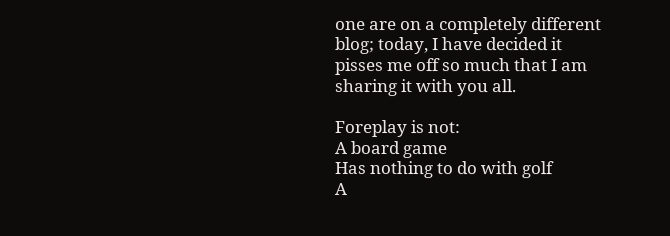one are on a completely different blog; today, I have decided it pisses me off so much that I am sharing it with you all.

Foreplay is not:
A board game
Has nothing to do with golf
A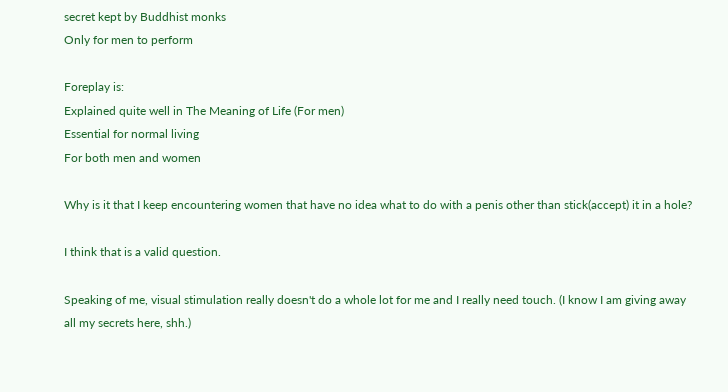secret kept by Buddhist monks
Only for men to perform

Foreplay is:
Explained quite well in The Meaning of Life (For men)
Essential for normal living
For both men and women

Why is it that I keep encountering women that have no idea what to do with a penis other than stick(accept) it in a hole?

I think that is a valid question.

Speaking of me, visual stimulation really doesn't do a whole lot for me and I really need touch. (I know I am giving away all my secrets here, shh.)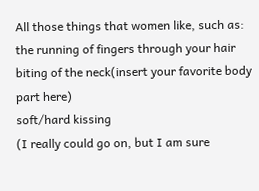All those things that women like, such as:
the running of fingers through your hair
biting of the neck(insert your favorite body part here)
soft/hard kissing
(I really could go on, but I am sure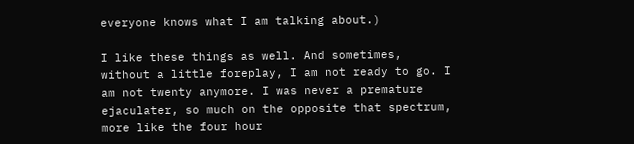everyone knows what I am talking about.)

I like these things as well. And sometimes, without a little foreplay, I am not ready to go. I am not twenty anymore. I was never a premature ejaculater, so much on the opposite that spectrum, more like the four hour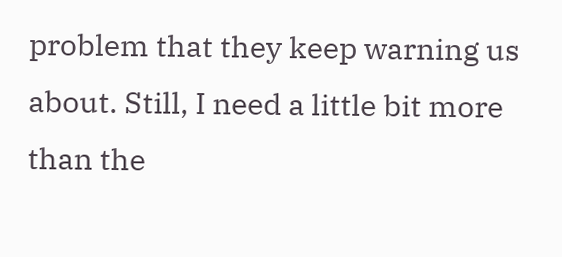problem that they keep warning us about. Still, I need a little bit more than the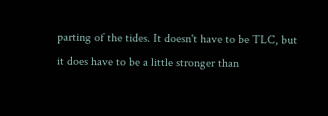parting of the tides. It doesn't have to be TLC, but it does have to be a little stronger than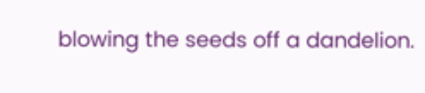blowing the seeds off a dandelion.